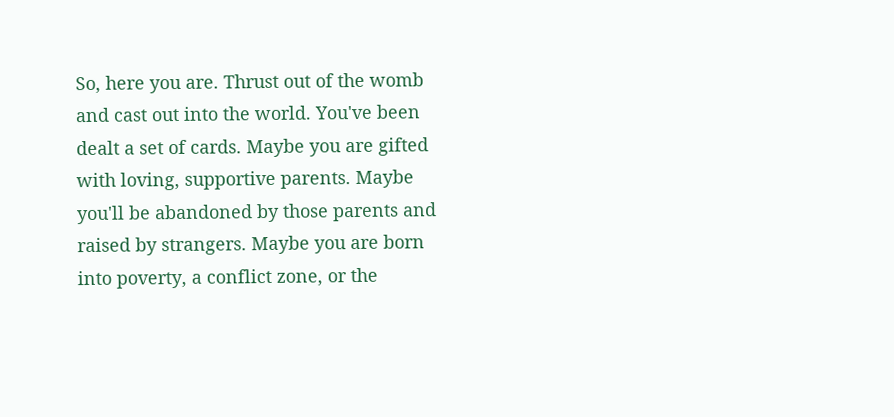So, here you are. Thrust out of the womb and cast out into the world. You've been dealt a set of cards. Maybe you are gifted with loving, supportive parents. Maybe you'll be abandoned by those parents and raised by strangers. Maybe you are born into poverty, a conflict zone, or the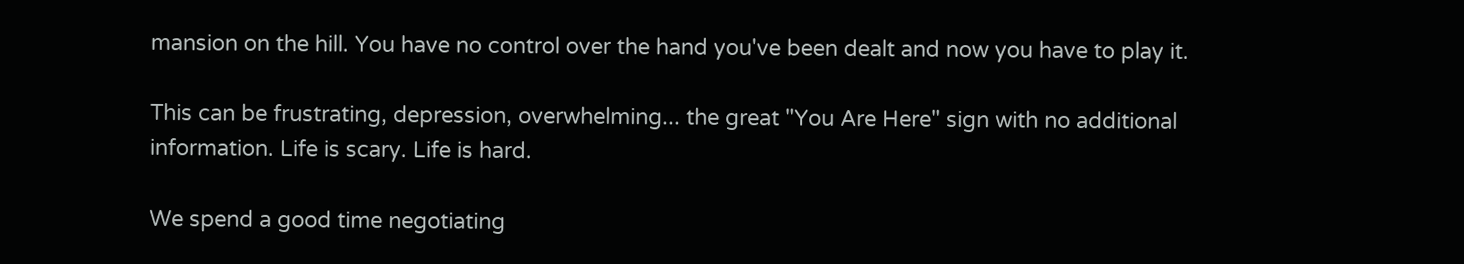mansion on the hill. You have no control over the hand you've been dealt and now you have to play it.

This can be frustrating, depression, overwhelming... the great "You Are Here" sign with no additional information. Life is scary. Life is hard.

We spend a good time negotiating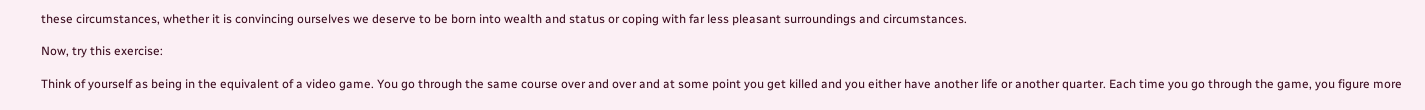these circumstances, whether it is convincing ourselves we deserve to be born into wealth and status or coping with far less pleasant surroundings and circumstances.

Now, try this exercise:

Think of yourself as being in the equivalent of a video game. You go through the same course over and over and at some point you get killed and you either have another life or another quarter. Each time you go through the game, you figure more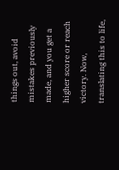things out, avoid mistakes previously made, and you get a higher score or reach victory. Now, translating this to life,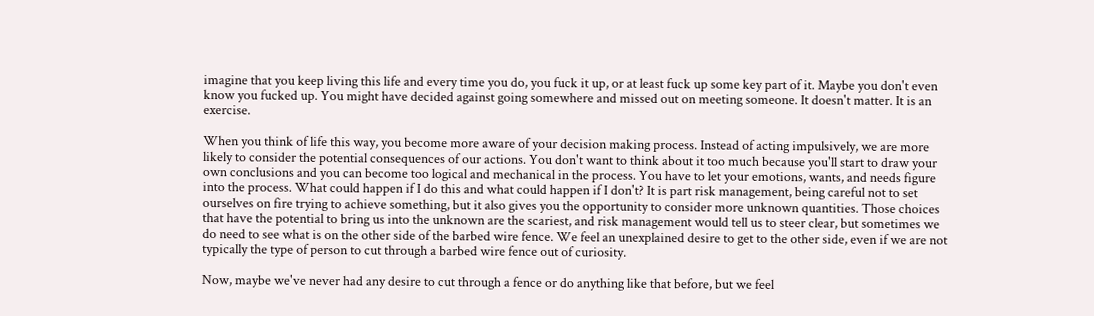imagine that you keep living this life and every time you do, you fuck it up, or at least fuck up some key part of it. Maybe you don't even know you fucked up. You might have decided against going somewhere and missed out on meeting someone. It doesn't matter. It is an exercise.

When you think of life this way, you become more aware of your decision making process. Instead of acting impulsively, we are more likely to consider the potential consequences of our actions. You don't want to think about it too much because you'll start to draw your own conclusions and you can become too logical and mechanical in the process. You have to let your emotions, wants, and needs figure into the process. What could happen if I do this and what could happen if I don't? It is part risk management, being careful not to set ourselves on fire trying to achieve something, but it also gives you the opportunity to consider more unknown quantities. Those choices that have the potential to bring us into the unknown are the scariest, and risk management would tell us to steer clear, but sometimes we do need to see what is on the other side of the barbed wire fence. We feel an unexplained desire to get to the other side, even if we are not typically the type of person to cut through a barbed wire fence out of curiosity.

Now, maybe we've never had any desire to cut through a fence or do anything like that before, but we feel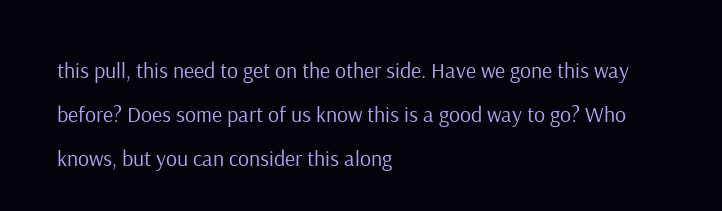this pull, this need to get on the other side. Have we gone this way before? Does some part of us know this is a good way to go? Who knows, but you can consider this along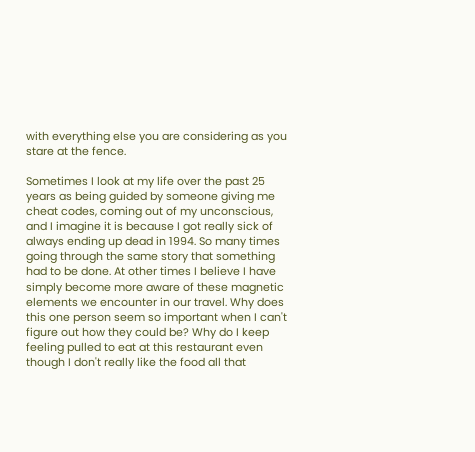with everything else you are considering as you stare at the fence.

Sometimes I look at my life over the past 25 years as being guided by someone giving me cheat codes, coming out of my unconscious, and I imagine it is because I got really sick of always ending up dead in 1994. So many times going through the same story that something had to be done. At other times I believe I have simply become more aware of these magnetic elements we encounter in our travel. Why does this one person seem so important when I can't figure out how they could be? Why do I keep feeling pulled to eat at this restaurant even though I don't really like the food all that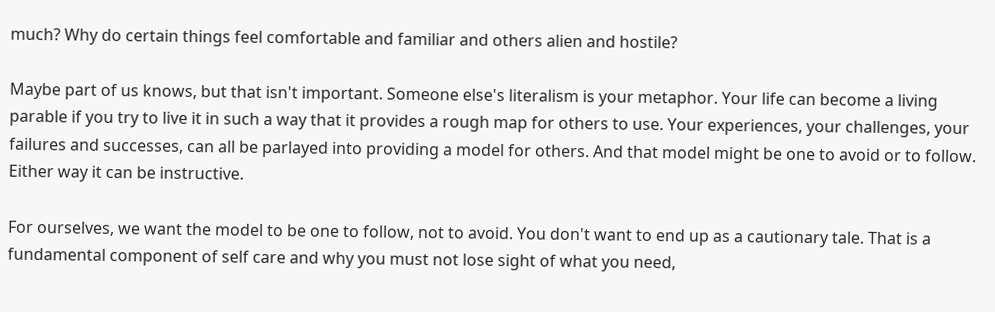much? Why do certain things feel comfortable and familiar and others alien and hostile?

Maybe part of us knows, but that isn't important. Someone else's literalism is your metaphor. Your life can become a living parable if you try to live it in such a way that it provides a rough map for others to use. Your experiences, your challenges, your failures and successes, can all be parlayed into providing a model for others. And that model might be one to avoid or to follow. Either way it can be instructive.

For ourselves, we want the model to be one to follow, not to avoid. You don't want to end up as a cautionary tale. That is a fundamental component of self care and why you must not lose sight of what you need,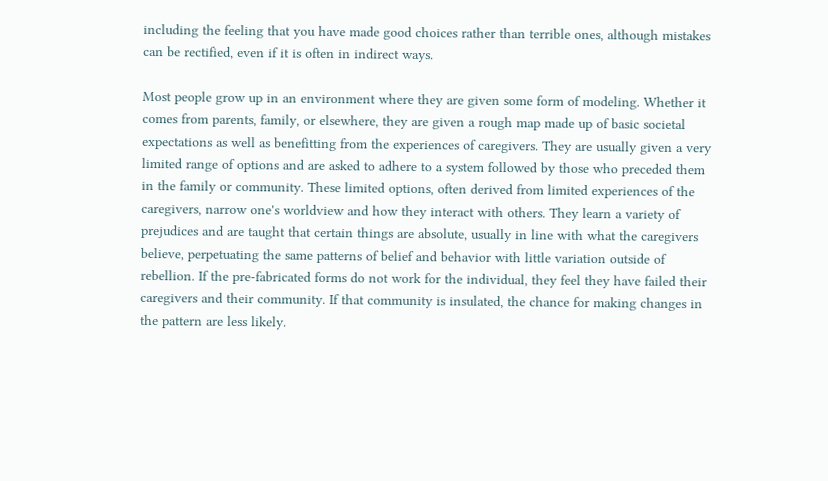including the feeling that you have made good choices rather than terrible ones, although mistakes can be rectified, even if it is often in indirect ways.

Most people grow up in an environment where they are given some form of modeling. Whether it comes from parents, family, or elsewhere, they are given a rough map made up of basic societal expectations as well as benefitting from the experiences of caregivers. They are usually given a very limited range of options and are asked to adhere to a system followed by those who preceded them in the family or community. These limited options, often derived from limited experiences of the caregivers, narrow one's worldview and how they interact with others. They learn a variety of prejudices and are taught that certain things are absolute, usually in line with what the caregivers believe, perpetuating the same patterns of belief and behavior with little variation outside of rebellion. If the pre-fabricated forms do not work for the individual, they feel they have failed their caregivers and their community. If that community is insulated, the chance for making changes in the pattern are less likely.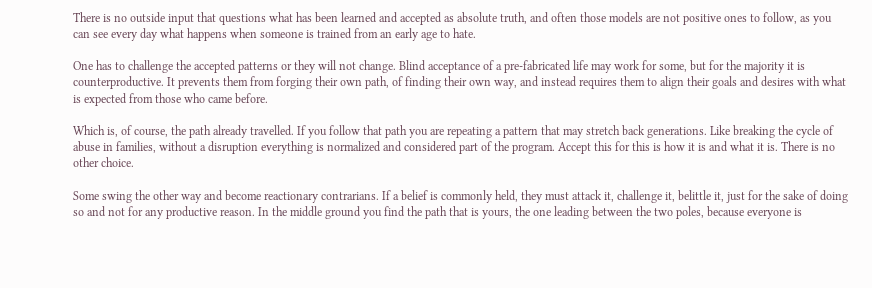There is no outside input that questions what has been learned and accepted as absolute truth, and often those models are not positive ones to follow, as you can see every day what happens when someone is trained from an early age to hate.

One has to challenge the accepted patterns or they will not change. Blind acceptance of a pre-fabricated life may work for some, but for the majority it is counterproductive. It prevents them from forging their own path, of finding their own way, and instead requires them to align their goals and desires with what is expected from those who came before.

Which is, of course, the path already travelled. If you follow that path you are repeating a pattern that may stretch back generations. Like breaking the cycle of abuse in families, without a disruption everything is normalized and considered part of the program. Accept this for this is how it is and what it is. There is no other choice.

Some swing the other way and become reactionary contrarians. If a belief is commonly held, they must attack it, challenge it, belittle it, just for the sake of doing so and not for any productive reason. In the middle ground you find the path that is yours, the one leading between the two poles, because everyone is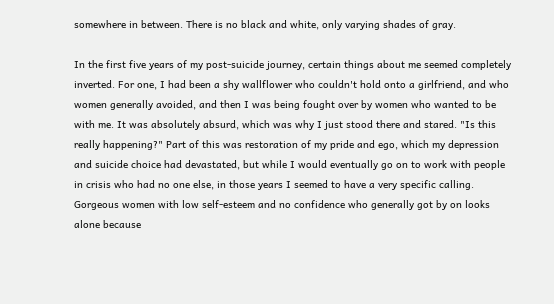somewhere in between. There is no black and white, only varying shades of gray.

In the first five years of my post-suicide journey, certain things about me seemed completely inverted. For one, I had been a shy wallflower who couldn't hold onto a girlfriend, and who women generally avoided, and then I was being fought over by women who wanted to be with me. It was absolutely absurd, which was why I just stood there and stared. "Is this really happening?" Part of this was restoration of my pride and ego, which my depression and suicide choice had devastated, but while I would eventually go on to work with people in crisis who had no one else, in those years I seemed to have a very specific calling. Gorgeous women with low self-esteem and no confidence who generally got by on looks alone because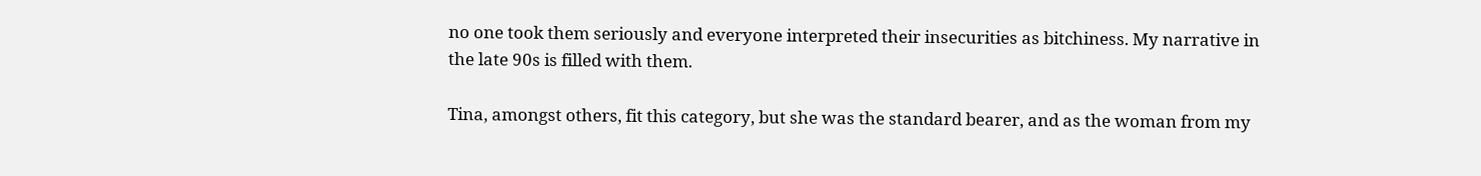no one took them seriously and everyone interpreted their insecurities as bitchiness. My narrative in the late 90s is filled with them.

Tina, amongst others, fit this category, but she was the standard bearer, and as the woman from my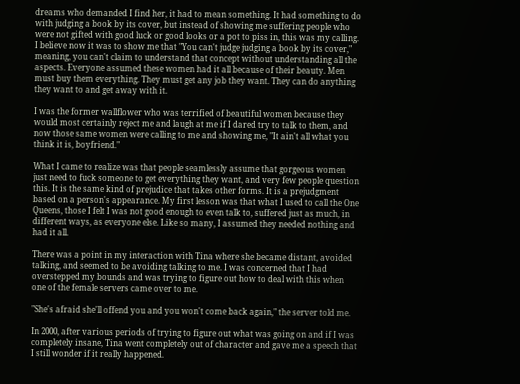dreams who demanded I find her, it had to mean something. It had something to do with judging a book by its cover, but instead of showing me suffering people who were not gifted with good luck or good looks or a pot to piss in, this was my calling. I believe now it was to show me that "You can't judge judging a book by its cover," meaning, you can't claim to understand that concept without understanding all the aspects. Everyone assumed these women had it all because of their beauty. Men must buy them everything. They must get any job they want. They can do anything they want to and get away with it.

I was the former wallflower who was terrified of beautiful women because they would most certainly reject me and laugh at me if I dared try to talk to them, and now those same women were calling to me and showing me, "It ain't all what you think it is, boyfriend."

What I came to realize was that people seamlessly assume that gorgeous women just need to fuck someone to get everything they want, and very few people question this. It is the same kind of prejudice that takes other forms. It is a prejudgment based on a person's appearance. My first lesson was that what I used to call the One Queens, those I felt I was not good enough to even talk to, suffered just as much, in different ways, as everyone else. Like so many, I assumed they needed nothing and had it all.

There was a point in my interaction with Tina where she became distant, avoided talking, and seemed to be avoiding talking to me. I was concerned that I had overstepped my bounds and was trying to figure out how to deal with this when one of the female servers came over to me.

"She's afraid she'll offend you and you won't come back again," the server told me.

In 2000, after various periods of trying to figure out what was going on and if I was completely insane, Tina went completely out of character and gave me a speech that I still wonder if it really happened.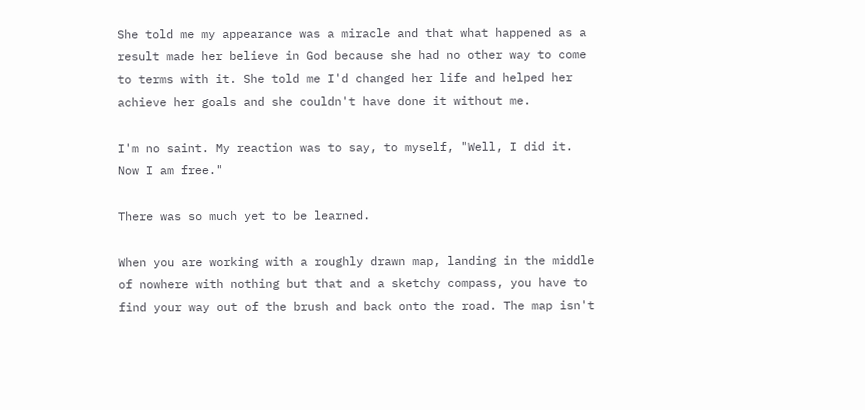She told me my appearance was a miracle and that what happened as a result made her believe in God because she had no other way to come to terms with it. She told me I'd changed her life and helped her achieve her goals and she couldn't have done it without me.

I'm no saint. My reaction was to say, to myself, "Well, I did it. Now I am free."

There was so much yet to be learned.

When you are working with a roughly drawn map, landing in the middle of nowhere with nothing but that and a sketchy compass, you have to find your way out of the brush and back onto the road. The map isn't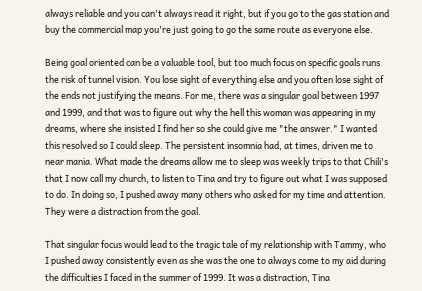always reliable and you can't always read it right, but if you go to the gas station and buy the commercial map you're just going to go the same route as everyone else.

Being goal oriented can be a valuable tool, but too much focus on specific goals runs the risk of tunnel vision. You lose sight of everything else and you often lose sight of the ends not justifying the means. For me, there was a singular goal between 1997 and 1999, and that was to figure out why the hell this woman was appearing in my dreams, where she insisted I find her so she could give me "the answer." I wanted this resolved so I could sleep. The persistent insomnia had, at times, driven me to near mania. What made the dreams allow me to sleep was weekly trips to that Chili's that I now call my church, to listen to Tina and try to figure out what I was supposed to do. In doing so, I pushed away many others who asked for my time and attention. They were a distraction from the goal.

That singular focus would lead to the tragic tale of my relationship with Tammy, who I pushed away consistently even as she was the one to always come to my aid during the difficulties I faced in the summer of 1999. It was a distraction, Tina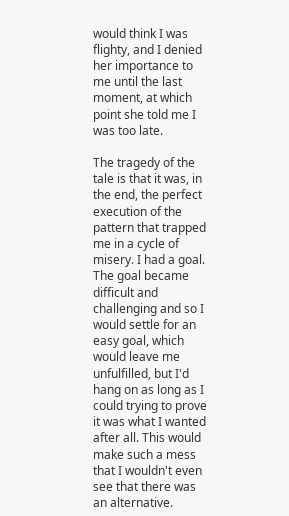would think I was flighty, and I denied her importance to me until the last moment, at which point she told me I was too late.

The tragedy of the tale is that it was, in the end, the perfect execution of the pattern that trapped me in a cycle of misery. I had a goal. The goal became difficult and challenging and so I would settle for an easy goal, which would leave me unfulfilled, but I'd hang on as long as I could trying to prove it was what I wanted after all. This would make such a mess that I wouldn't even see that there was an alternative.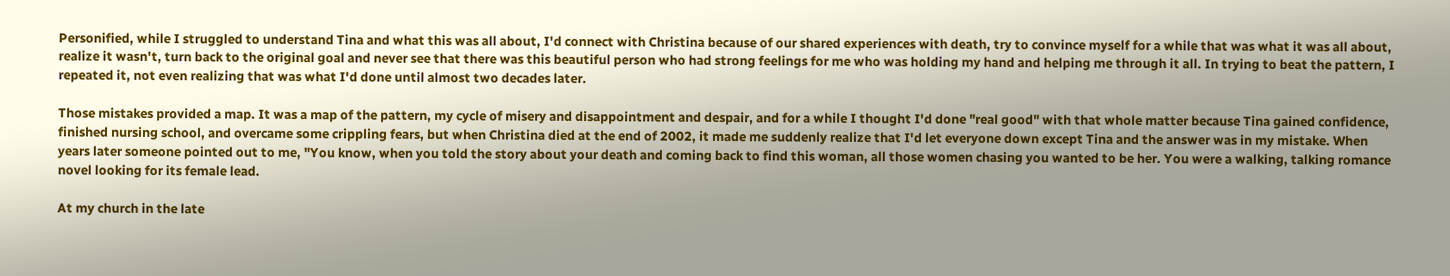Personified, while I struggled to understand Tina and what this was all about, I'd connect with Christina because of our shared experiences with death, try to convince myself for a while that was what it was all about, realize it wasn't, turn back to the original goal and never see that there was this beautiful person who had strong feelings for me who was holding my hand and helping me through it all. In trying to beat the pattern, I repeated it, not even realizing that was what I'd done until almost two decades later.

Those mistakes provided a map. It was a map of the pattern, my cycle of misery and disappointment and despair, and for a while I thought I'd done "real good" with that whole matter because Tina gained confidence, finished nursing school, and overcame some crippling fears, but when Christina died at the end of 2002, it made me suddenly realize that I'd let everyone down except Tina and the answer was in my mistake. When years later someone pointed out to me, "You know, when you told the story about your death and coming back to find this woman, all those women chasing you wanted to be her. You were a walking, talking romance novel looking for its female lead.

At my church in the late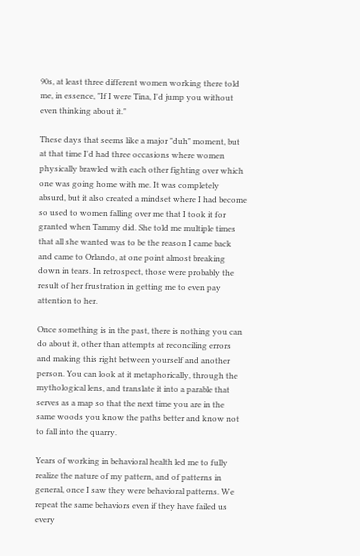90s, at least three different women working there told me, in essence, "If I were Tina, I'd jump you without even thinking about it."

These days that seems like a major "duh" moment, but at that time I'd had three occasions where women physically brawled with each other fighting over which one was going home with me. It was completely absurd, but it also created a mindset where I had become so used to women falling over me that I took it for granted when Tammy did. She told me multiple times that all she wanted was to be the reason I came back and came to Orlando, at one point almost breaking down in tears. In retrospect, those were probably the result of her frustration in getting me to even pay attention to her.

Once something is in the past, there is nothing you can do about it, other than attempts at reconciling errors and making this right between yourself and another person. You can look at it metaphorically, through the mythological lens, and translate it into a parable that serves as a map so that the next time you are in the same woods you know the paths better and know not to fall into the quarry.

Years of working in behavioral health led me to fully realize the nature of my pattern, and of patterns in general, once I saw they were behavioral patterns. We repeat the same behaviors even if they have failed us every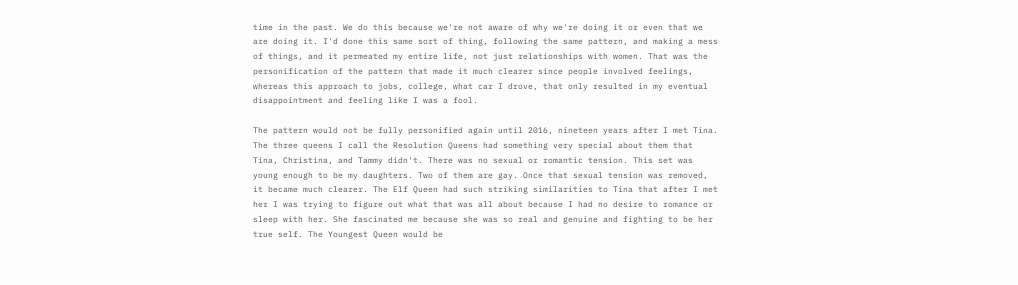time in the past. We do this because we're not aware of why we're doing it or even that we are doing it. I'd done this same sort of thing, following the same pattern, and making a mess of things, and it permeated my entire life, not just relationships with women. That was the personification of the pattern that made it much clearer since people involved feelings, whereas this approach to jobs, college, what car I drove, that only resulted in my eventual disappointment and feeling like I was a fool.

The pattern would not be fully personified again until 2016, nineteen years after I met Tina. The three queens I call the Resolution Queens had something very special about them that Tina, Christina, and Tammy didn't. There was no sexual or romantic tension. This set was young enough to be my daughters. Two of them are gay. Once that sexual tension was removed, it became much clearer. The Elf Queen had such striking similarities to Tina that after I met her I was trying to figure out what that was all about because I had no desire to romance or sleep with her. She fascinated me because she was so real and genuine and fighting to be her true self. The Youngest Queen would be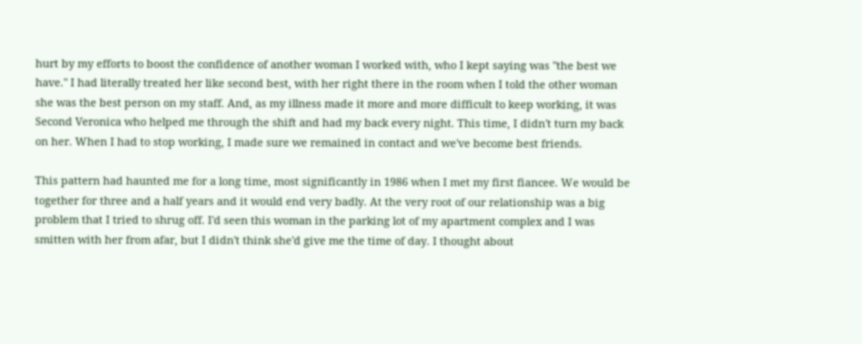hurt by my efforts to boost the confidence of another woman I worked with, who I kept saying was "the best we have." I had literally treated her like second best, with her right there in the room when I told the other woman she was the best person on my staff. And, as my illness made it more and more difficult to keep working, it was Second Veronica who helped me through the shift and had my back every night. This time, I didn't turn my back on her. When I had to stop working, I made sure we remained in contact and we've become best friends.

This pattern had haunted me for a long time, most significantly in 1986 when I met my first fiancee. We would be together for three and a half years and it would end very badly. At the very root of our relationship was a big problem that I tried to shrug off. I'd seen this woman in the parking lot of my apartment complex and I was smitten with her from afar, but I didn't think she'd give me the time of day. I thought about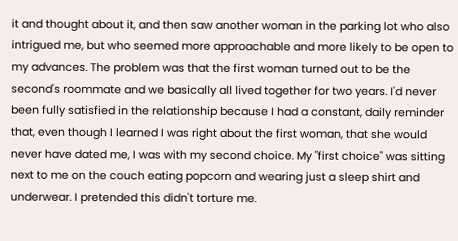it and thought about it, and then saw another woman in the parking lot who also intrigued me, but who seemed more approachable and more likely to be open to my advances. The problem was that the first woman turned out to be the second's roommate and we basically all lived together for two years. I'd never been fully satisfied in the relationship because I had a constant, daily reminder that, even though I learned I was right about the first woman, that she would never have dated me, I was with my second choice. My "first choice" was sitting next to me on the couch eating popcorn and wearing just a sleep shirt and underwear. I pretended this didn't torture me.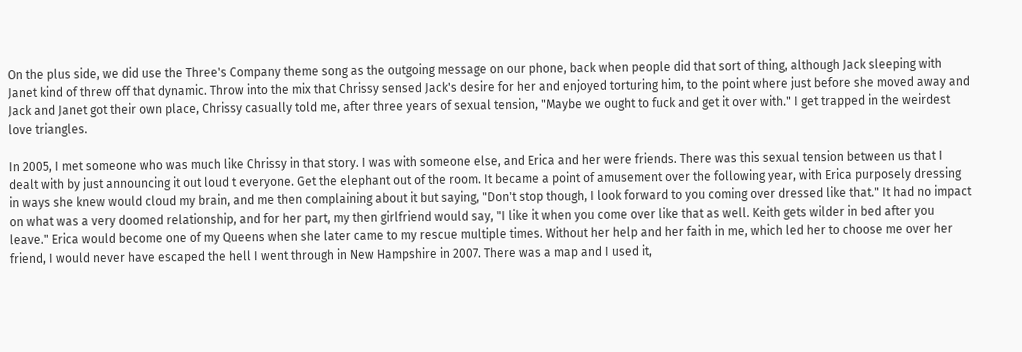On the plus side, we did use the Three's Company theme song as the outgoing message on our phone, back when people did that sort of thing, although Jack sleeping with Janet kind of threw off that dynamic. Throw into the mix that Chrissy sensed Jack's desire for her and enjoyed torturing him, to the point where just before she moved away and Jack and Janet got their own place, Chrissy casually told me, after three years of sexual tension, "Maybe we ought to fuck and get it over with." I get trapped in the weirdest love triangles.

In 2005, I met someone who was much like Chrissy in that story. I was with someone else, and Erica and her were friends. There was this sexual tension between us that I dealt with by just announcing it out loud t everyone. Get the elephant out of the room. It became a point of amusement over the following year, with Erica purposely dressing in ways she knew would cloud my brain, and me then complaining about it but saying, "Don't stop though, I look forward to you coming over dressed like that." It had no impact on what was a very doomed relationship, and for her part, my then girlfriend would say, "I like it when you come over like that as well. Keith gets wilder in bed after you leave." Erica would become one of my Queens when she later came to my rescue multiple times. Without her help and her faith in me, which led her to choose me over her friend, I would never have escaped the hell I went through in New Hampshire in 2007. There was a map and I used it,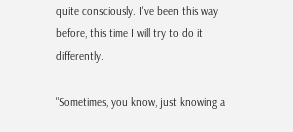quite consciously. I've been this way before, this time I will try to do it differently.

"Sometimes, you know, just knowing a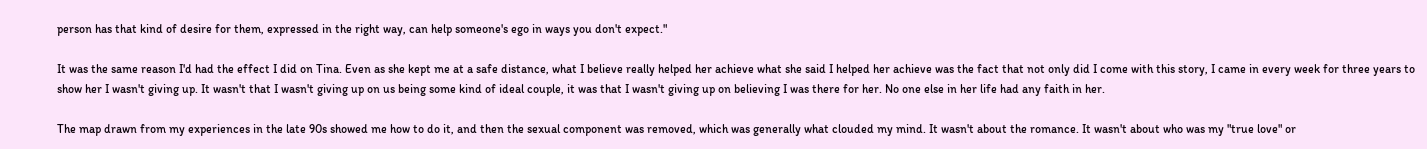person has that kind of desire for them, expressed in the right way, can help someone's ego in ways you don't expect."

It was the same reason I'd had the effect I did on Tina. Even as she kept me at a safe distance, what I believe really helped her achieve what she said I helped her achieve was the fact that not only did I come with this story, I came in every week for three years to show her I wasn't giving up. It wasn't that I wasn't giving up on us being some kind of ideal couple, it was that I wasn't giving up on believing I was there for her. No one else in her life had any faith in her.

The map drawn from my experiences in the late 90s showed me how to do it, and then the sexual component was removed, which was generally what clouded my mind. It wasn't about the romance. It wasn't about who was my "true love" or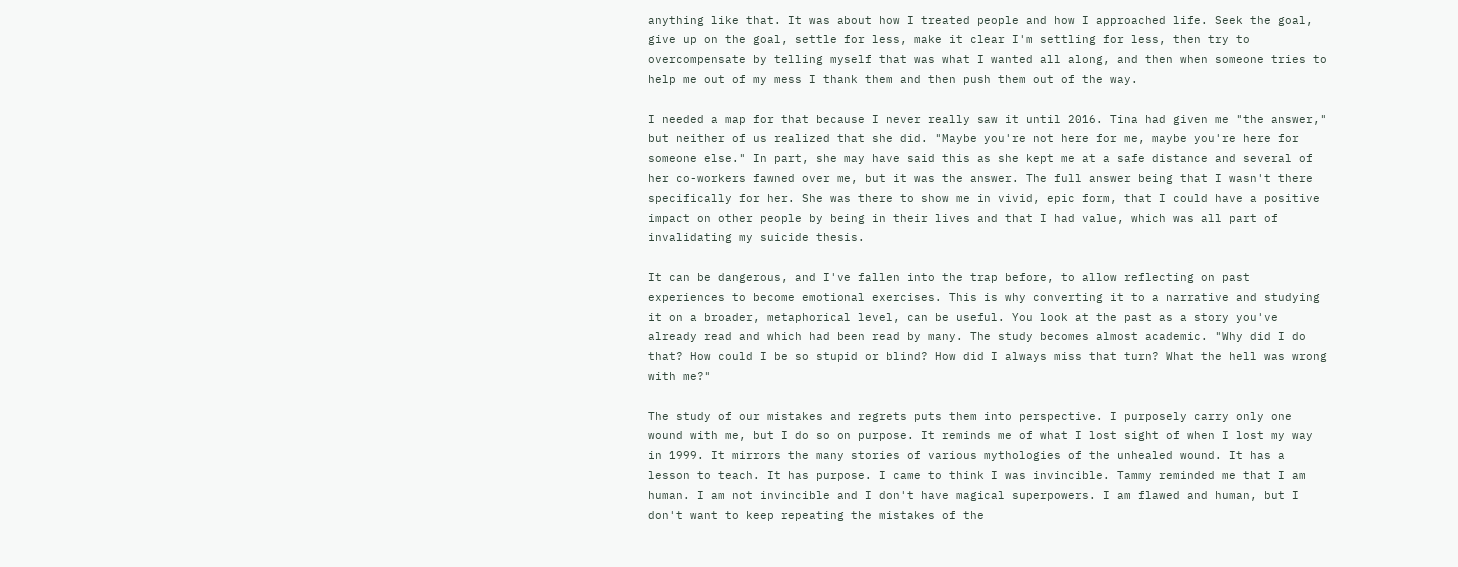anything like that. It was about how I treated people and how I approached life. Seek the goal, give up on the goal, settle for less, make it clear I'm settling for less, then try to overcompensate by telling myself that was what I wanted all along, and then when someone tries to help me out of my mess I thank them and then push them out of the way.

I needed a map for that because I never really saw it until 2016. Tina had given me "the answer," but neither of us realized that she did. "Maybe you're not here for me, maybe you're here for someone else." In part, she may have said this as she kept me at a safe distance and several of her co-workers fawned over me, but it was the answer. The full answer being that I wasn't there specifically for her. She was there to show me in vivid, epic form, that I could have a positive impact on other people by being in their lives and that I had value, which was all part of invalidating my suicide thesis.

It can be dangerous, and I've fallen into the trap before, to allow reflecting on past experiences to become emotional exercises. This is why converting it to a narrative and studying it on a broader, metaphorical level, can be useful. You look at the past as a story you've already read and which had been read by many. The study becomes almost academic. "Why did I do that? How could I be so stupid or blind? How did I always miss that turn? What the hell was wrong with me?"

The study of our mistakes and regrets puts them into perspective. I purposely carry only one wound with me, but I do so on purpose. It reminds me of what I lost sight of when I lost my way in 1999. It mirrors the many stories of various mythologies of the unhealed wound. It has a lesson to teach. It has purpose. I came to think I was invincible. Tammy reminded me that I am human. I am not invincible and I don't have magical superpowers. I am flawed and human, but I don't want to keep repeating the mistakes of the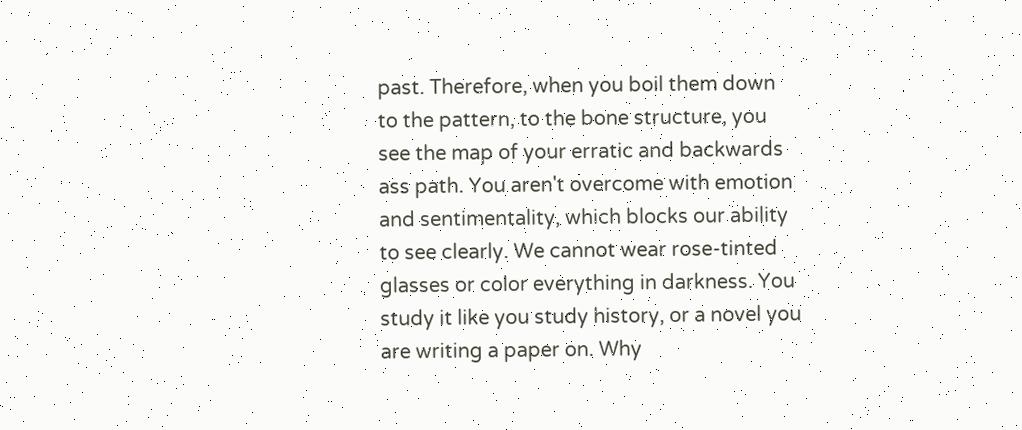past. Therefore, when you boil them down to the pattern, to the bone structure, you see the map of your erratic and backwards ass path. You aren't overcome with emotion and sentimentality, which blocks our ability to see clearly. We cannot wear rose-tinted glasses or color everything in darkness. You study it like you study history, or a novel you are writing a paper on. Why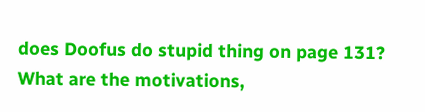does Doofus do stupid thing on page 131? What are the motivations,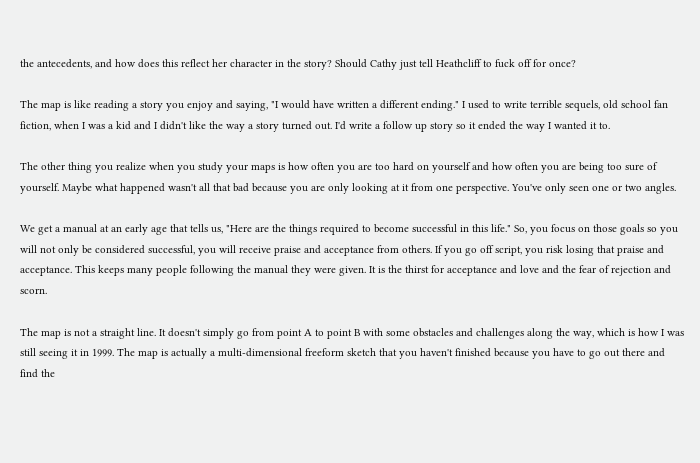the antecedents, and how does this reflect her character in the story? Should Cathy just tell Heathcliff to fuck off for once?

The map is like reading a story you enjoy and saying, "I would have written a different ending." I used to write terrible sequels, old school fan fiction, when I was a kid and I didn't like the way a story turned out. I'd write a follow up story so it ended the way I wanted it to.

The other thing you realize when you study your maps is how often you are too hard on yourself and how often you are being too sure of yourself. Maybe what happened wasn't all that bad because you are only looking at it from one perspective. You've only seen one or two angles.

We get a manual at an early age that tells us, "Here are the things required to become successful in this life." So, you focus on those goals so you will not only be considered successful, you will receive praise and acceptance from others. If you go off script, you risk losing that praise and acceptance. This keeps many people following the manual they were given. It is the thirst for acceptance and love and the fear of rejection and scorn.

The map is not a straight line. It doesn't simply go from point A to point B with some obstacles and challenges along the way, which is how I was still seeing it in 1999. The map is actually a multi-dimensional freeform sketch that you haven't finished because you have to go out there and find the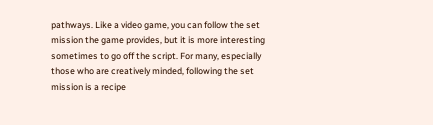pathways. Like a video game, you can follow the set mission the game provides, but it is more interesting sometimes to go off the script. For many, especially those who are creatively minded, following the set mission is a recipe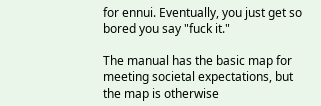for ennui. Eventually, you just get so bored you say "fuck it."

The manual has the basic map for meeting societal expectations, but the map is otherwise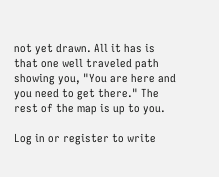not yet drawn. All it has is that one well traveled path showing you, "You are here and you need to get there." The rest of the map is up to you.

Log in or register to write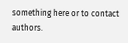something here or to contact authors.